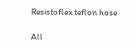Resistoflex teflon hose

All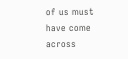of us must have come across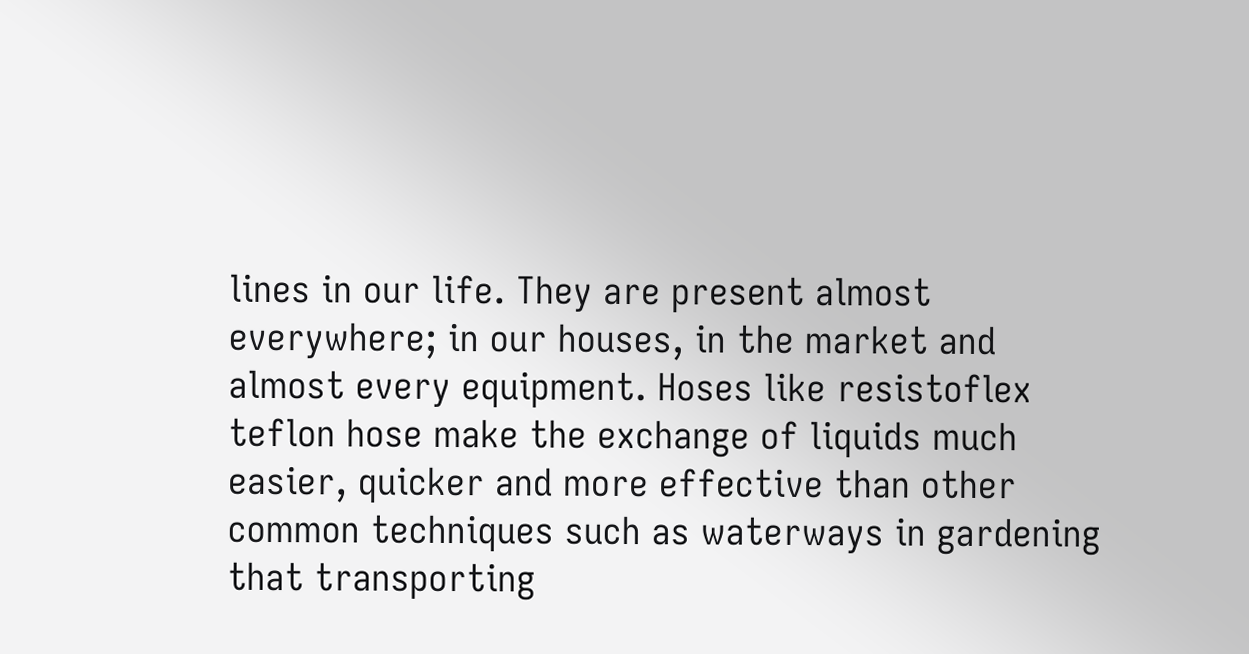lines in our life. They are present almost everywhere; in our houses, in the market and almost every equipment. Hoses like resistoflex teflon hose make the exchange of liquids much easier, quicker and more effective than other common techniques such as waterways in gardening that transporting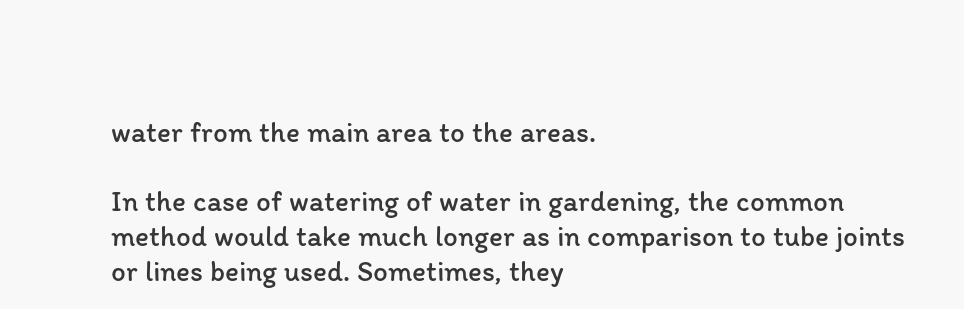water from the main area to the areas.

In the case of watering of water in gardening, the common method would take much longer as in comparison to tube joints or lines being used. Sometimes, they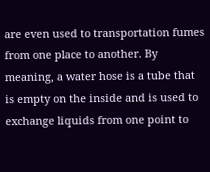are even used to transportation fumes from one place to another. By meaning, a water hose is a tube that is empty on the inside and is used to exchange liquids from one point to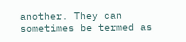another. They can sometimes be termed as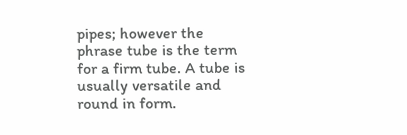pipes; however the phrase tube is the term for a firm tube. A tube is usually versatile and round in form.